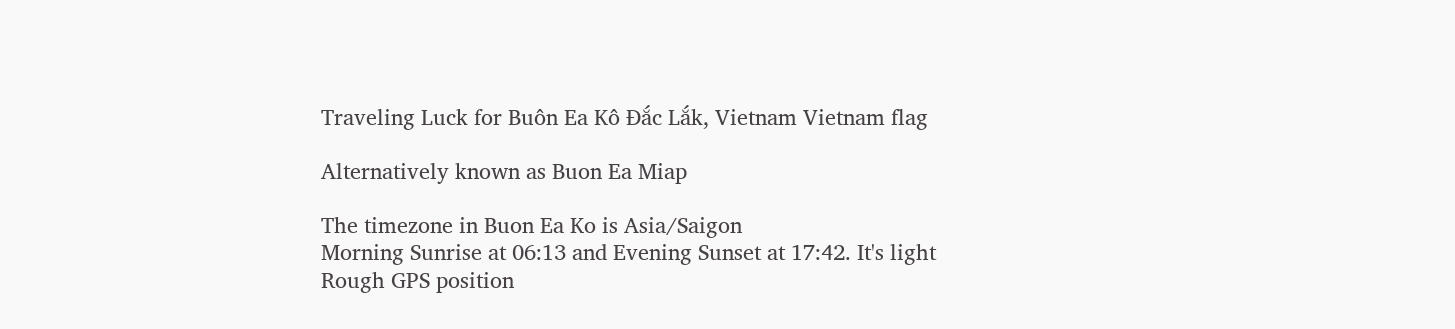Traveling Luck for Buôn Ea Kô Ðắc Lắk, Vietnam Vietnam flag

Alternatively known as Buon Ea Miap

The timezone in Buon Ea Ko is Asia/Saigon
Morning Sunrise at 06:13 and Evening Sunset at 17:42. It's light
Rough GPS position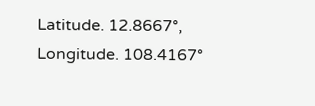Latitude. 12.8667°, Longitude. 108.4167°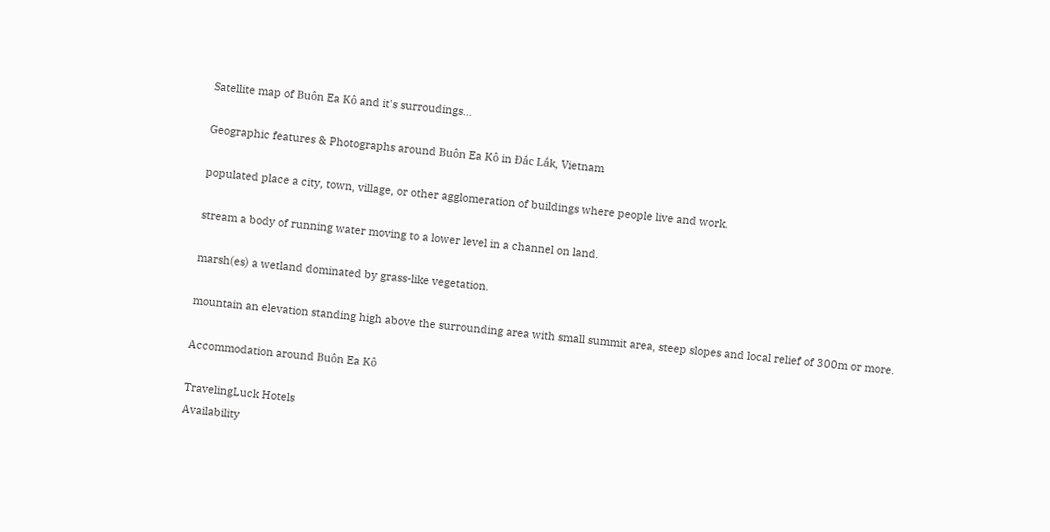Satellite map of Buôn Ea Kô and it's surroudings...

Geographic features & Photographs around Buôn Ea Kô in Ðắc Lắk, Vietnam

populated place a city, town, village, or other agglomeration of buildings where people live and work.

stream a body of running water moving to a lower level in a channel on land.

marsh(es) a wetland dominated by grass-like vegetation.

mountain an elevation standing high above the surrounding area with small summit area, steep slopes and local relief of 300m or more.

Accommodation around Buôn Ea Kô

TravelingLuck Hotels
Availability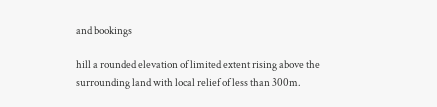and bookings

hill a rounded elevation of limited extent rising above the surrounding land with local relief of less than 300m.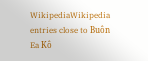WikipediaWikipedia entries close to Buôn Ea Kô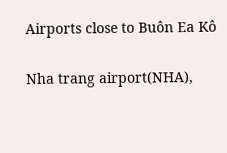Airports close to Buôn Ea Kô

Nha trang airport(NHA),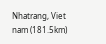Nhatrang, Viet nam (181.5km)